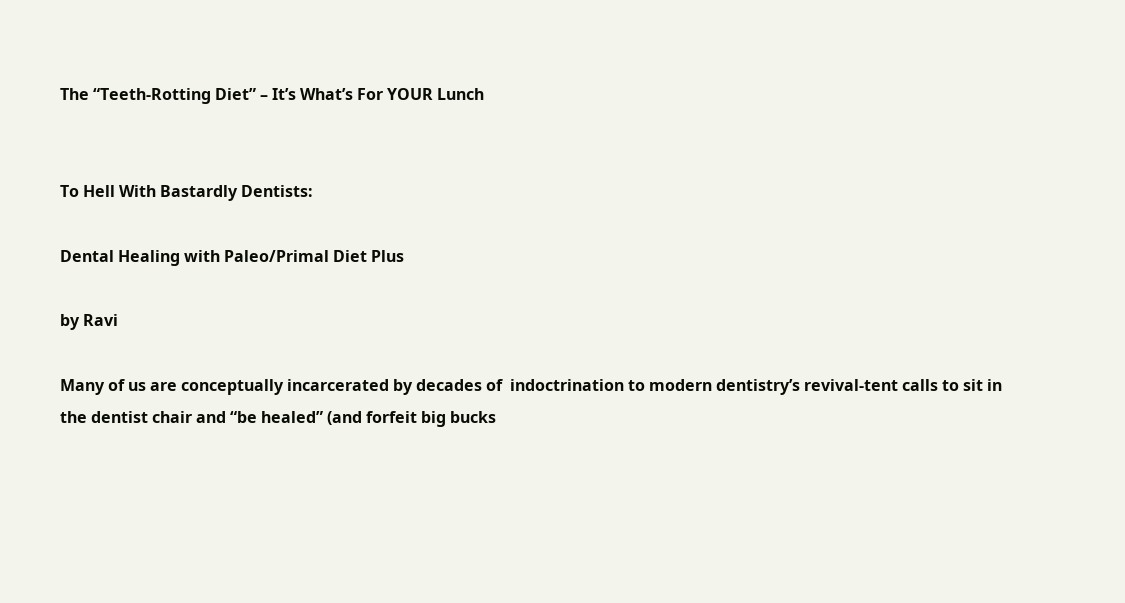The “Teeth-Rotting Diet” – It’s What’s For YOUR Lunch


To Hell With Bastardly Dentists:

Dental Healing with Paleo/Primal Diet Plus

by Ravi

Many of us are conceptually incarcerated by decades of  indoctrination to modern dentistry’s revival-tent calls to sit in the dentist chair and “be healed” (and forfeit big bucks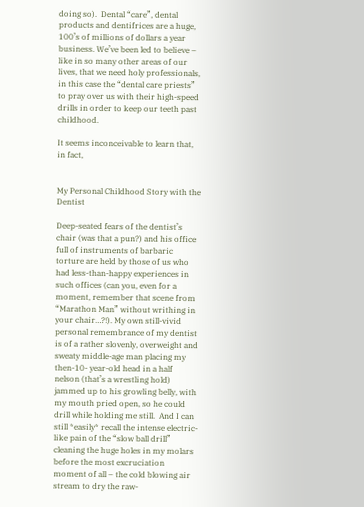doing so).  Dental “care”, dental products and dentifrices are a huge, 100’s of millions of dollars a year business. We’ve been led to believe – like in so many other areas of our lives, that we need holy professionals, in this case the “dental care priests” to pray over us with their high-speed drills in order to keep our teeth past childhood.

It seems inconceivable to learn that, in fact,


My Personal Childhood Story with the Dentist

Deep-seated fears of the dentist’s chair (was that a pun?) and his office full of instruments of barbaric torture are held by those of us who had less-than-happy experiences in such offices (can you, even for a moment, remember that scene from “Marathon Man” without writhing in your chair…?!). My own still-vivid personal remembrance of my dentist is of a rather slovenly, overweight and sweaty middle-age man placing my then-10- year-old head in a half nelson (that’s a wrestling hold) jammed up to his growling belly, with my mouth pried open, so he could drill while holding me still.  And I can still *easily* recall the intense electric-like pain of the “slow ball drill” cleaning the huge holes in my molars before the most excruciation moment of all – the cold blowing air stream to dry the raw-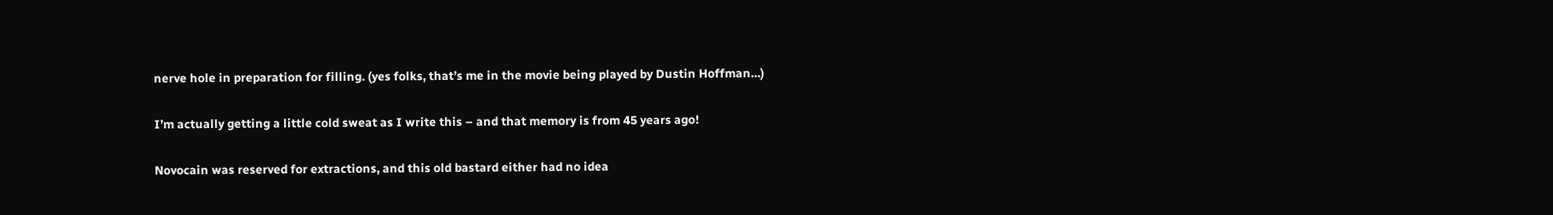nerve hole in preparation for filling. (yes folks, that’s me in the movie being played by Dustin Hoffman…)

I’m actually getting a little cold sweat as I write this – and that memory is from 45 years ago!

Novocain was reserved for extractions, and this old bastard either had no idea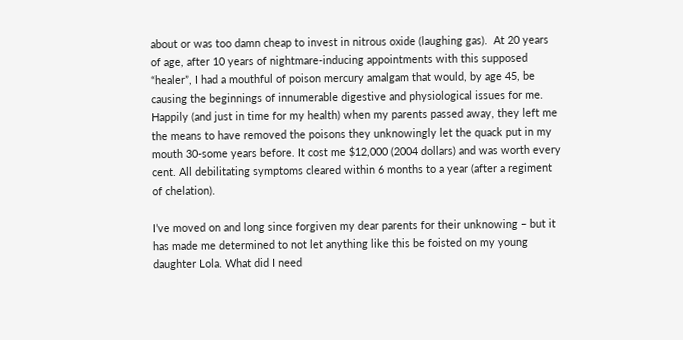about or was too damn cheap to invest in nitrous oxide (laughing gas).  At 20 years of age, after 10 years of nightmare-inducing appointments with this supposed “healer”, I had a mouthful of poison mercury amalgam that would, by age 45, be causing the beginnings of innumerable digestive and physiological issues for me.  Happily (and just in time for my health) when my parents passed away, they left me the means to have removed the poisons they unknowingly let the quack put in my mouth 30-some years before. It cost me $12,000 (2004 dollars) and was worth every cent. All debilitating symptoms cleared within 6 months to a year (after a regiment of chelation).

I’ve moved on and long since forgiven my dear parents for their unknowing – but it has made me determined to not let anything like this be foisted on my young daughter Lola. What did I need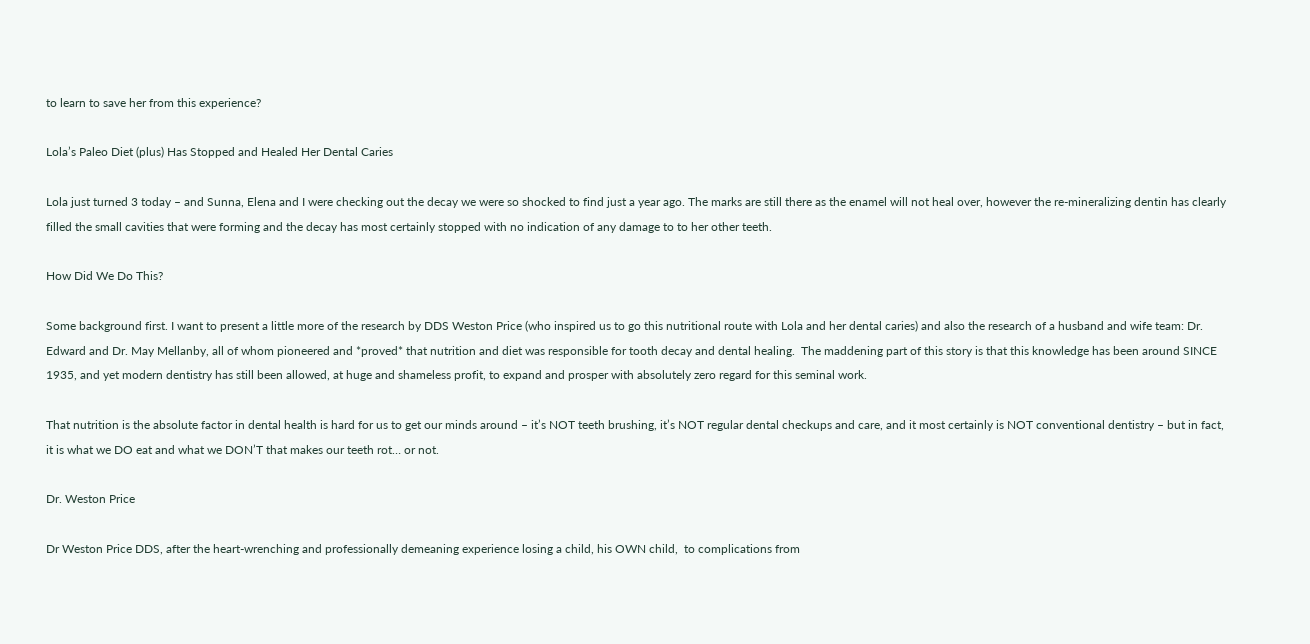to learn to save her from this experience?

Lola’s Paleo Diet (plus) Has Stopped and Healed Her Dental Caries

Lola just turned 3 today – and Sunna, Elena and I were checking out the decay we were so shocked to find just a year ago. The marks are still there as the enamel will not heal over, however the re-mineralizing dentin has clearly filled the small cavities that were forming and the decay has most certainly stopped with no indication of any damage to to her other teeth.

How Did We Do This?

Some background first. I want to present a little more of the research by DDS Weston Price (who inspired us to go this nutritional route with Lola and her dental caries) and also the research of a husband and wife team: Dr. Edward and Dr. May Mellanby, all of whom pioneered and *proved* that nutrition and diet was responsible for tooth decay and dental healing.  The maddening part of this story is that this knowledge has been around SINCE 1935, and yet modern dentistry has still been allowed, at huge and shameless profit, to expand and prosper with absolutely zero regard for this seminal work.

That nutrition is the absolute factor in dental health is hard for us to get our minds around – it’s NOT teeth brushing, it’s NOT regular dental checkups and care, and it most certainly is NOT conventional dentistry – but in fact, it is what we DO eat and what we DON’T that makes our teeth rot… or not.

Dr. Weston Price

Dr Weston Price DDS, after the heart-wrenching and professionally demeaning experience losing a child, his OWN child,  to complications from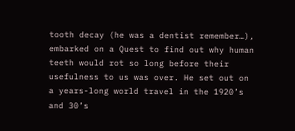tooth decay (he was a dentist remember…), embarked on a Quest to find out why human teeth would rot so long before their usefulness to us was over. He set out on a years-long world travel in the 1920’s and 30’s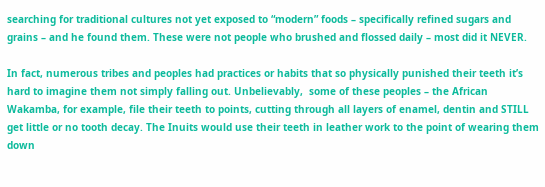searching for traditional cultures not yet exposed to “modern” foods – specifically refined sugars and grains – and he found them. These were not people who brushed and flossed daily – most did it NEVER.

In fact, numerous tribes and peoples had practices or habits that so physically punished their teeth it’s hard to imagine them not simply falling out. Unbelievably,  some of these peoples – the African Wakamba, for example, file their teeth to points, cutting through all layers of enamel, dentin and STILL get little or no tooth decay. The Inuits would use their teeth in leather work to the point of wearing them down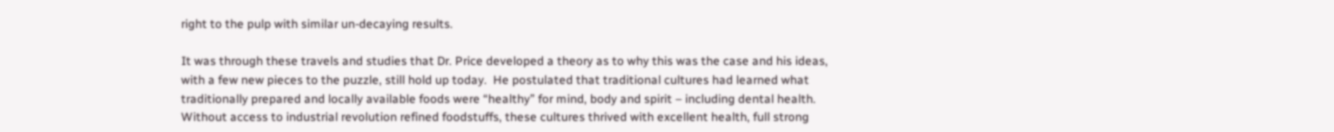right to the pulp with similar un-decaying results.

It was through these travels and studies that Dr. Price developed a theory as to why this was the case and his ideas, with a few new pieces to the puzzle, still hold up today.  He postulated that traditional cultures had learned what traditionally prepared and locally available foods were “healthy” for mind, body and spirit – including dental health.  Without access to industrial revolution refined foodstuffs, these cultures thrived with excellent health, full strong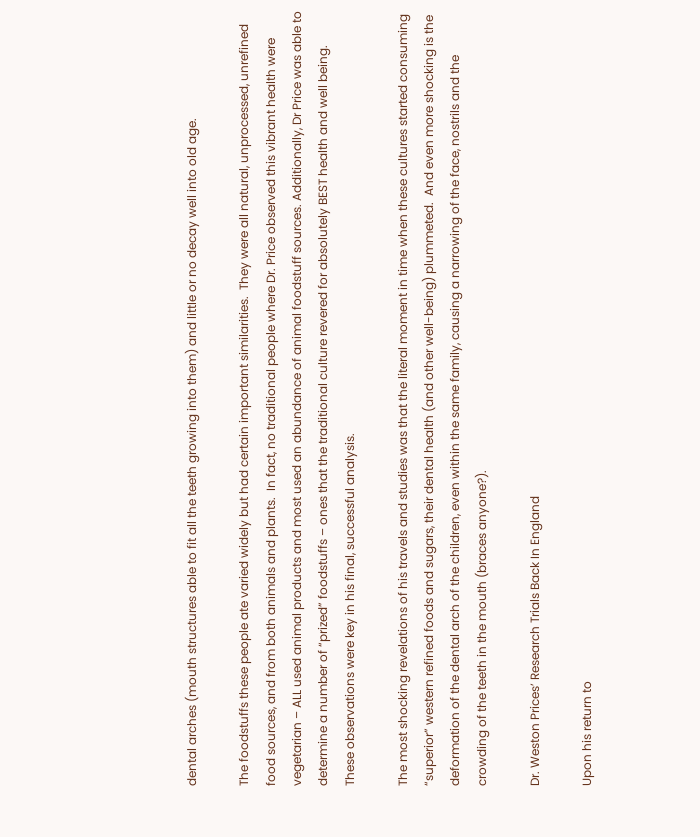dental arches (mouth structures able to fit all the teeth growing into them) and little or no decay well into old age.

The foodstuffs these people ate varied widely but had certain important similarities.  They were all natural, unprocessed, unrefined food sources, and from both animals and plants.  In fact, no traditional people where Dr. Price observed this vibrant health were vegetarian – ALL used animal products and most used an abundance of animal foodstuff sources. Additionally, Dr Price was able to determine a number of “prized” foodstuffs – ones that the traditional culture revered for absolutely BEST health and well being.  These observations were key in his final, successful analysis.

The most shocking revelations of his travels and studies was that the literal moment in time when these cultures started consuming “superior” western refined foods and sugars, their dental health (and other well-being) plummeted.  And even more shocking is the deformation of the dental arch of the children, even within the same family, causing a narrowing of the face, nostrils and the crowding of the teeth in the mouth (braces anyone?).

Dr. Weston Prices’ Research Trials Back In England

Upon his return to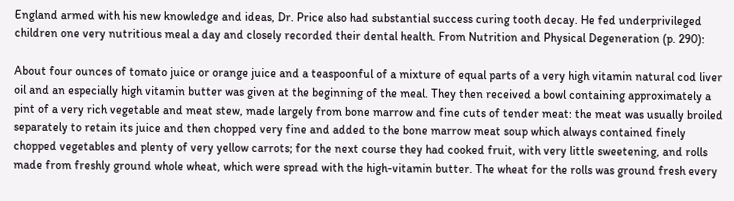England armed with his new knowledge and ideas, Dr. Price also had substantial success curing tooth decay. He fed underprivileged children one very nutritious meal a day and closely recorded their dental health. From Nutrition and Physical Degeneration (p. 290):

About four ounces of tomato juice or orange juice and a teaspoonful of a mixture of equal parts of a very high vitamin natural cod liver oil and an especially high vitamin butter was given at the beginning of the meal. They then received a bowl containing approximately a pint of a very rich vegetable and meat stew, made largely from bone marrow and fine cuts of tender meat: the meat was usually broiled separately to retain its juice and then chopped very fine and added to the bone marrow meat soup which always contained finely chopped vegetables and plenty of very yellow carrots; for the next course they had cooked fruit, with very little sweetening, and rolls made from freshly ground whole wheat, which were spread with the high-vitamin butter. The wheat for the rolls was ground fresh every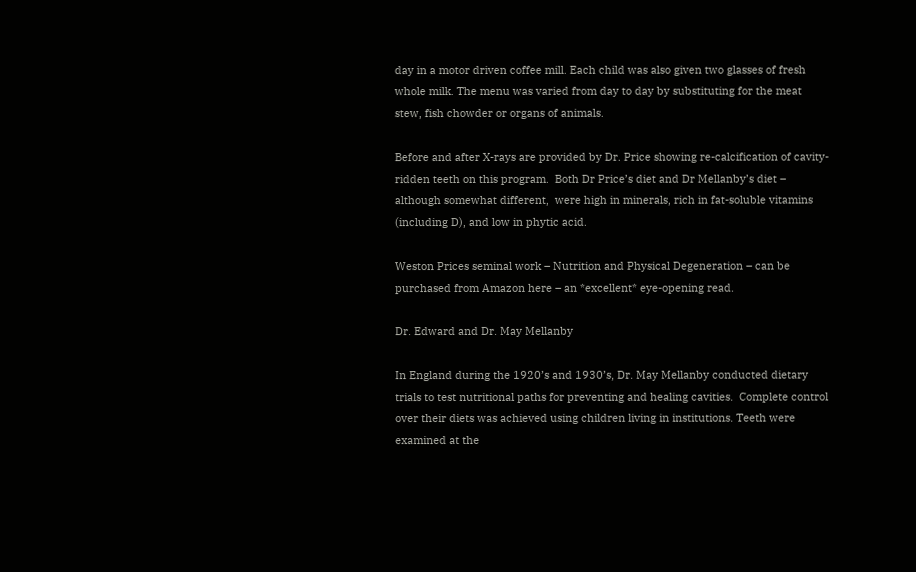day in a motor driven coffee mill. Each child was also given two glasses of fresh whole milk. The menu was varied from day to day by substituting for the meat stew, fish chowder or organs of animals.

Before and after X-rays are provided by Dr. Price showing re-calcification of cavity-ridden teeth on this program.  Both Dr Price’s diet and Dr Mellanby’s diet – although somewhat different,  were high in minerals, rich in fat-soluble vitamins (including D), and low in phytic acid.

Weston Prices seminal work – Nutrition and Physical Degeneration – can be purchased from Amazon here – an *excellent* eye-opening read.

Dr. Edward and Dr. May Mellanby

In England during the 1920’s and 1930’s, Dr. May Mellanby conducted dietary trials to test nutritional paths for preventing and healing cavities.  Complete control over their diets was achieved using children living in institutions. Teeth were examined at the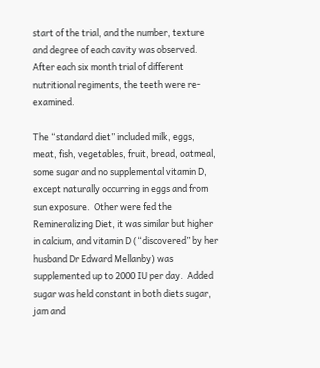start of the trial, and the number, texture and degree of each cavity was observed.  After each six month trial of different nutritional regiments, the teeth were re-examined.

The “standard diet” included milk, eggs, meat, fish, vegetables, fruit, bread, oatmeal, some sugar and no supplemental vitamin D, except naturally occurring in eggs and from sun exposure.  Other were fed the Remineralizing Diet, it was similar but higher in calcium, and vitamin D (“discovered” by her husband Dr Edward Mellanby) was supplemented up to 2000 IU per day.  Added sugar was held constant in both diets sugar, jam and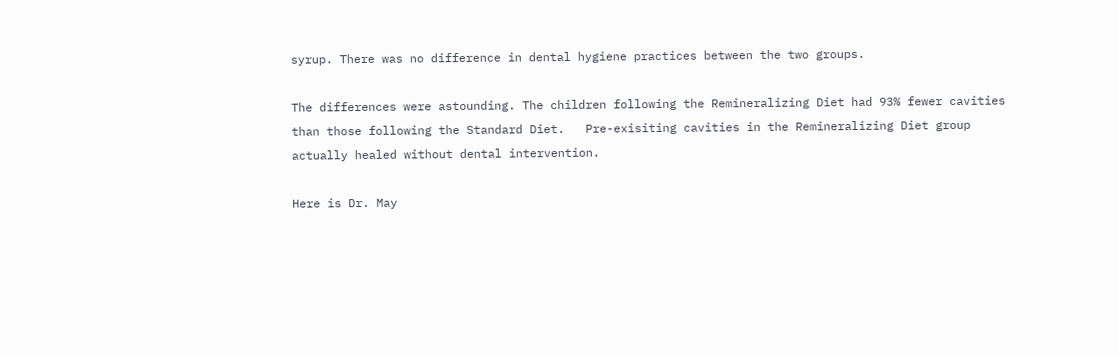syrup. There was no difference in dental hygiene practices between the two groups.

The differences were astounding. The children following the Remineralizing Diet had 93% fewer cavities than those following the Standard Diet.   Pre-exisiting cavities in the Remineralizing Diet group actually healed without dental intervention.

Here is Dr. May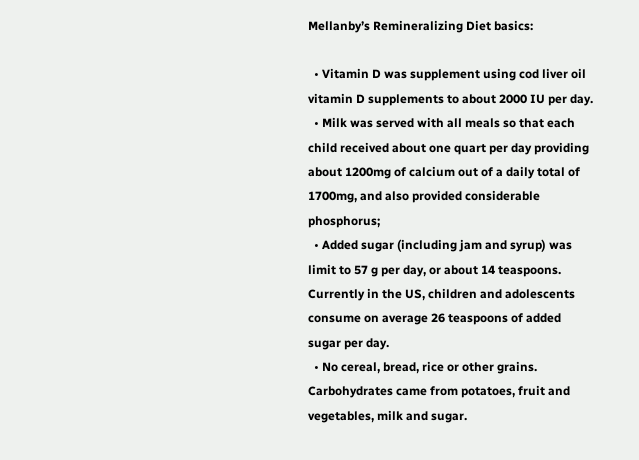Mellanby’s Remineralizing Diet basics:

  • Vitamin D was supplement using cod liver oil vitamin D supplements to about 2000 IU per day.
  • Milk was served with all meals so that each child received about one quart per day providing about 1200mg of calcium out of a daily total of 1700mg, and also provided considerable phosphorus;
  • Added sugar (including jam and syrup) was limit to 57 g per day, or about 14 teaspoons.   Currently in the US, children and adolescents consume on average 26 teaspoons of added sugar per day.
  • No cereal, bread, rice or other grains.  Carbohydrates came from potatoes, fruit and vegetables, milk and sugar.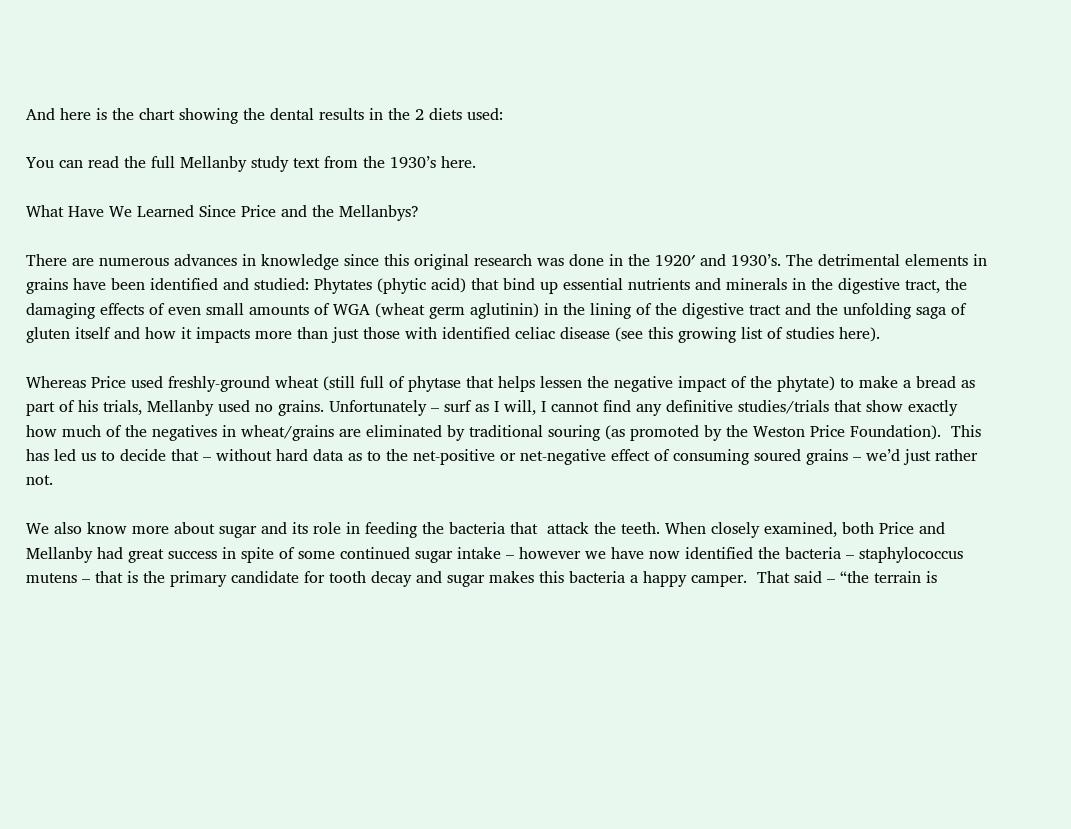And here is the chart showing the dental results in the 2 diets used:

You can read the full Mellanby study text from the 1930’s here.

What Have We Learned Since Price and the Mellanbys?

There are numerous advances in knowledge since this original research was done in the 1920′ and 1930’s. The detrimental elements in grains have been identified and studied: Phytates (phytic acid) that bind up essential nutrients and minerals in the digestive tract, the damaging effects of even small amounts of WGA (wheat germ aglutinin) in the lining of the digestive tract and the unfolding saga of gluten itself and how it impacts more than just those with identified celiac disease (see this growing list of studies here).

Whereas Price used freshly-ground wheat (still full of phytase that helps lessen the negative impact of the phytate) to make a bread as part of his trials, Mellanby used no grains. Unfortunately – surf as I will, I cannot find any definitive studies/trials that show exactly how much of the negatives in wheat/grains are eliminated by traditional souring (as promoted by the Weston Price Foundation).  This has led us to decide that – without hard data as to the net-positive or net-negative effect of consuming soured grains – we’d just rather not.

We also know more about sugar and its role in feeding the bacteria that  attack the teeth. When closely examined, both Price and Mellanby had great success in spite of some continued sugar intake – however we have now identified the bacteria – staphylococcus mutens – that is the primary candidate for tooth decay and sugar makes this bacteria a happy camper.  That said – “the terrain is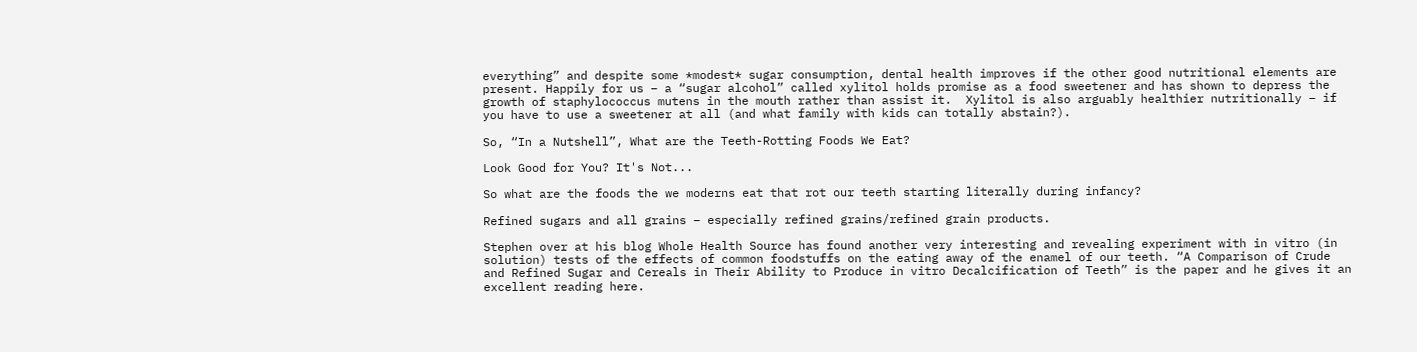everything” and despite some *modest* sugar consumption, dental health improves if the other good nutritional elements are present. Happily for us – a “sugar alcohol” called xylitol holds promise as a food sweetener and has shown to depress the growth of staphylococcus mutens in the mouth rather than assist it.  Xylitol is also arguably healthier nutritionally – if you have to use a sweetener at all (and what family with kids can totally abstain?).

So, “In a Nutshell”, What are the Teeth-Rotting Foods We Eat?

Look Good for You? It's Not...

So what are the foods the we moderns eat that rot our teeth starting literally during infancy?

Refined sugars and all grains – especially refined grains/refined grain products.

Stephen over at his blog Whole Health Source has found another very interesting and revealing experiment with in vitro (in solution) tests of the effects of common foodstuffs on the eating away of the enamel of our teeth. “A Comparison of Crude and Refined Sugar and Cereals in Their Ability to Produce in vitro Decalcification of Teeth” is the paper and he gives it an excellent reading here.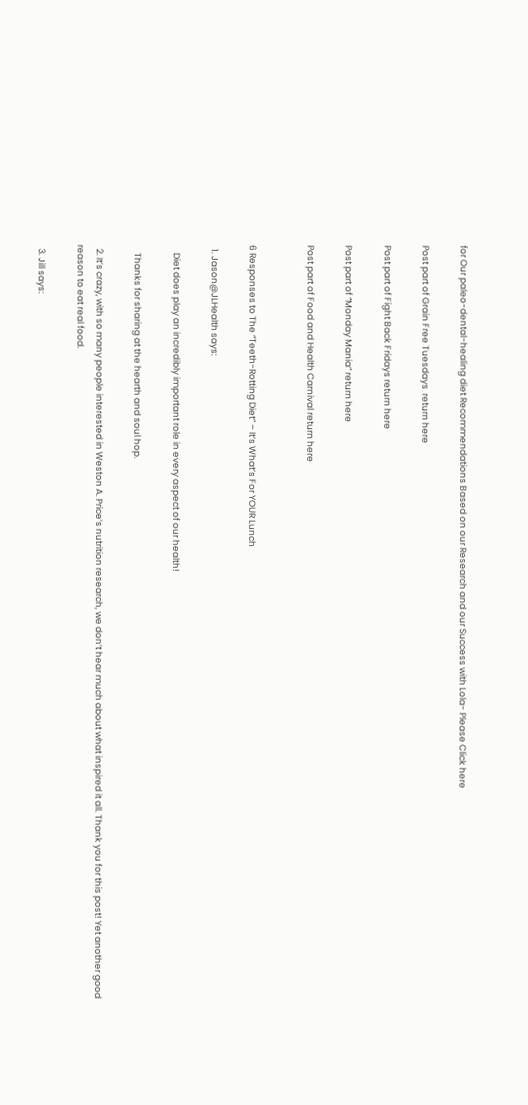for Our paleo-dental-healing diet Recommendations Based on our Research and our Success with Lola- Please Click here

Post part of Grain Free Tuesdays  return here

Post part of Fight Back Fridays return here

Post part of “Monday Mania” return here

Post part of Food and Health Carnival return here


6 Responses to The “Teeth-Rotting Diet” – It’s What’s For YOUR Lunch

  1. Jason@JLHealth says:

    Diet does play an incredibly important role in every aspect of our health!

    Thanks for sharing at the hearth and soul hop.

  2. It’s crazy, with so many people interested in Weston A. Price’s nutrition research, we don’t hear much about what inspired it all. Thank you for this post! Yet another good reason to eat real food.

  3. Jill says: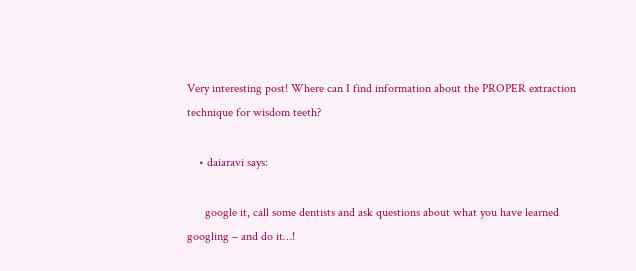Very interesting post! Where can I find information about the PROPER extraction technique for wisdom teeth?

    • daiaravi says:

      google it, call some dentists and ask questions about what you have learned googling – and do it…!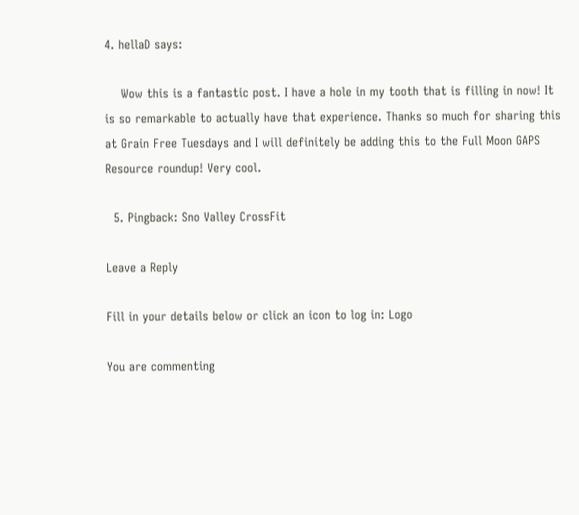4. hellaD says:

    Wow this is a fantastic post. I have a hole in my tooth that is filling in now! It is so remarkable to actually have that experience. Thanks so much for sharing this at Grain Free Tuesdays and I will definitely be adding this to the Full Moon GAPS Resource roundup! Very cool.

  5. Pingback: Sno Valley CrossFit

Leave a Reply

Fill in your details below or click an icon to log in: Logo

You are commenting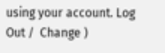using your account. Log Out /  Change )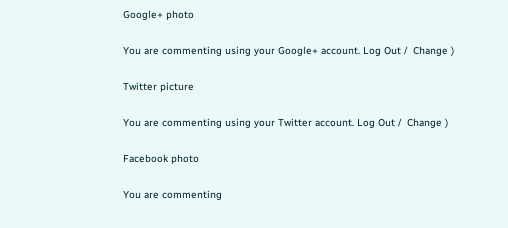Google+ photo

You are commenting using your Google+ account. Log Out /  Change )

Twitter picture

You are commenting using your Twitter account. Log Out /  Change )

Facebook photo

You are commenting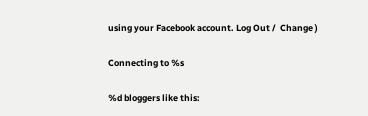using your Facebook account. Log Out /  Change )

Connecting to %s

%d bloggers like this: